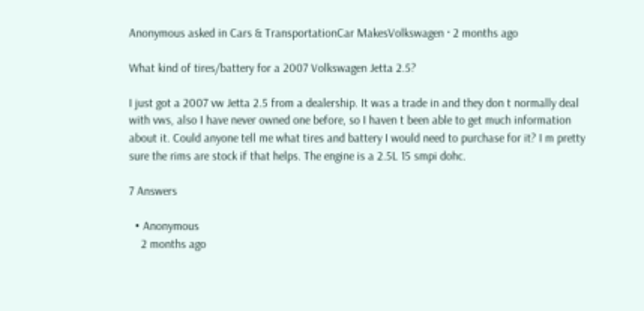Anonymous asked in Cars & TransportationCar MakesVolkswagen · 2 months ago

What kind of tires/battery for a 2007 Volkswagen Jetta 2.5?

I just got a 2007 vw Jetta 2.5 from a dealership. It was a trade in and they don t normally deal with vws, also I have never owned one before, so I haven t been able to get much information about it. Could anyone tell me what tires and battery I would need to purchase for it? I m pretty sure the rims are stock if that helps. The engine is a 2.5L 15 smpi dohc.

7 Answers

  • Anonymous
    2 months ago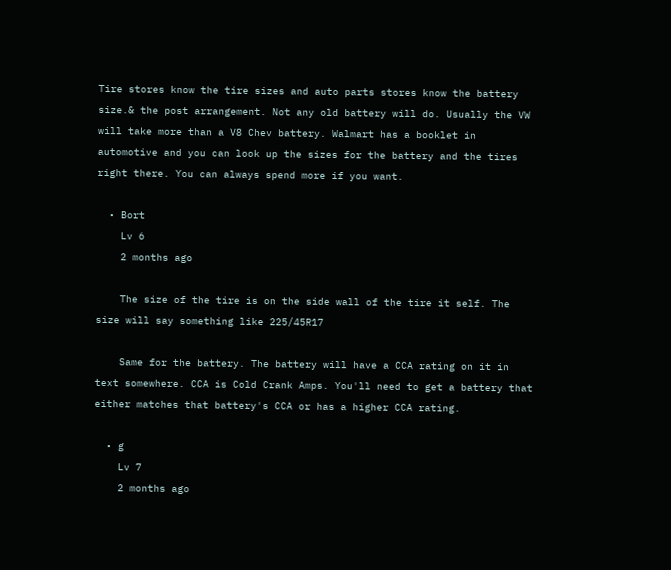Tire stores know the tire sizes and auto parts stores know the battery size.& the post arrangement. Not any old battery will do. Usually the VW will take more than a V8 Chev battery. Walmart has a booklet in automotive and you can look up the sizes for the battery and the tires right there. You can always spend more if you want.

  • Bort
    Lv 6
    2 months ago

    The size of the tire is on the side wall of the tire it self. The size will say something like 225/45R17

    Same for the battery. The battery will have a CCA rating on it in text somewhere. CCA is Cold Crank Amps. You'll need to get a battery that either matches that battery's CCA or has a higher CCA rating.

  • g
    Lv 7
    2 months ago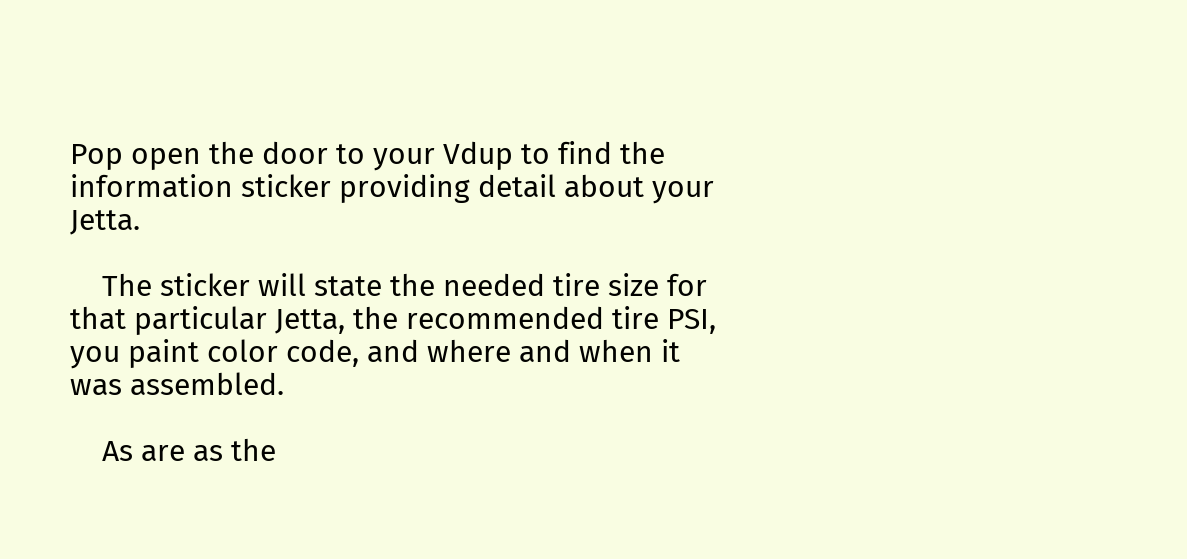Pop open the door to your Vdup to find the information sticker providing detail about your Jetta.

    The sticker will state the needed tire size for that particular Jetta, the recommended tire PSI, you paint color code, and where and when it was assembled.

    As are as the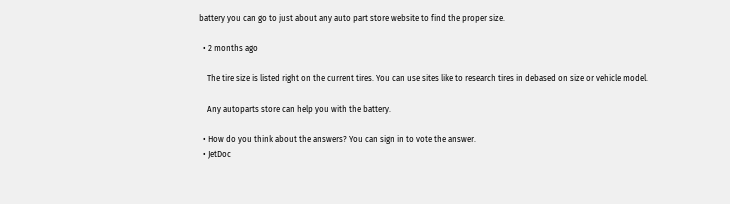battery you can go to just about any auto part store website to find the proper size.

  • 2 months ago

    The tire size is listed right on the current tires. You can use sites like to research tires in debased on size or vehicle model.

    Any autoparts store can help you with the battery.

  • How do you think about the answers? You can sign in to vote the answer.
  • JetDoc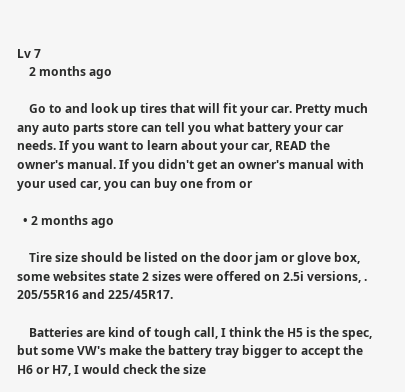Lv 7
    2 months ago

    Go to and look up tires that will fit your car. Pretty much any auto parts store can tell you what battery your car needs. If you want to learn about your car, READ the owner's manual. If you didn't get an owner's manual with your used car, you can buy one from or

  • 2 months ago

    Tire size should be listed on the door jam or glove box, some websites state 2 sizes were offered on 2.5i versions, . 205/55R16 and 225/45R17.

    Batteries are kind of tough call, I think the H5 is the spec, but some VW's make the battery tray bigger to accept the H6 or H7, I would check the size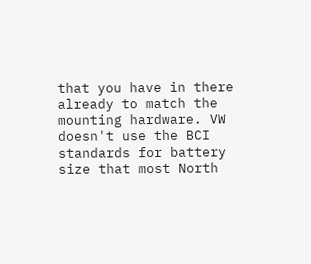that you have in there already to match the mounting hardware. VW doesn't use the BCI standards for battery size that most North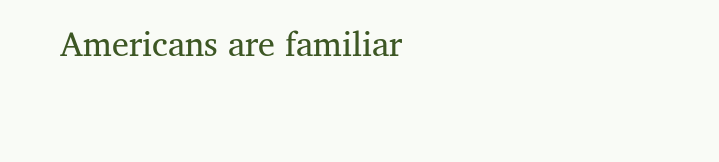Americans are familiar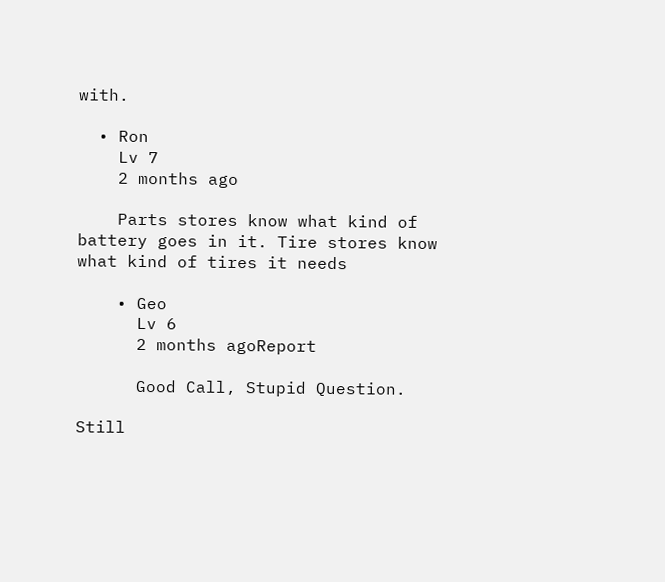with.

  • Ron
    Lv 7
    2 months ago

    Parts stores know what kind of battery goes in it. Tire stores know what kind of tires it needs

    • Geo
      Lv 6
      2 months agoReport

      Good Call, Stupid Question.

Still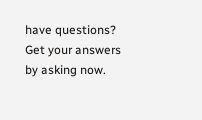have questions? Get your answers by asking now.